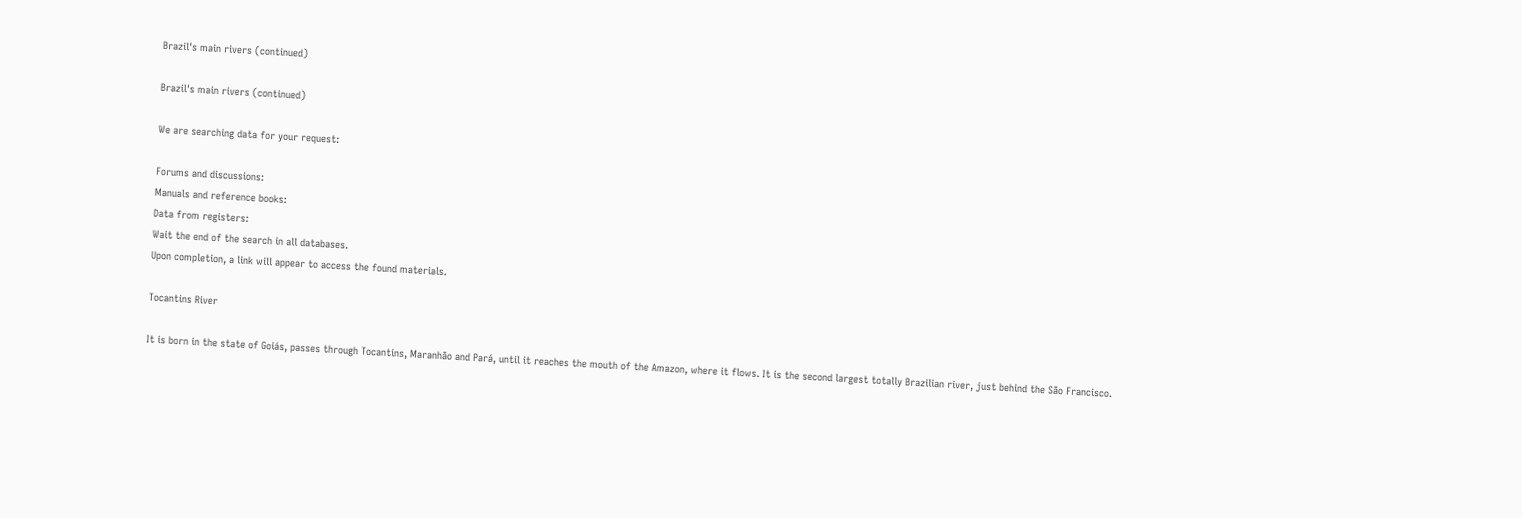Brazil's main rivers (continued)

Brazil's main rivers (continued)

We are searching data for your request:

Forums and discussions:
Manuals and reference books:
Data from registers:
Wait the end of the search in all databases.
Upon completion, a link will appear to access the found materials.

Tocantins River

It is born in the state of Goiás, passes through Tocantins, Maranhão and Pará, until it reaches the mouth of the Amazon, where it flows. It is the second largest totally Brazilian river, just behind the São Francisco.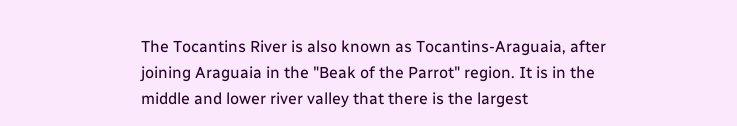The Tocantins River is also known as Tocantins-Araguaia, after joining Araguaia in the "Beak of the Parrot" region. It is in the middle and lower river valley that there is the largest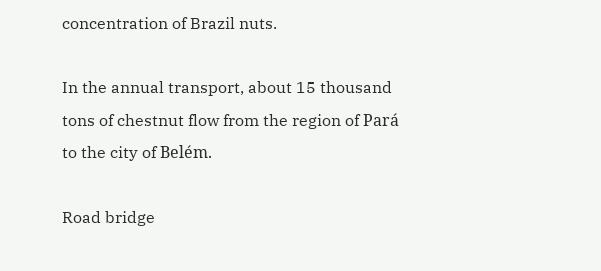concentration of Brazil nuts.

In the annual transport, about 15 thousand tons of chestnut flow from the region of Pará to the city of Belém.

Road bridge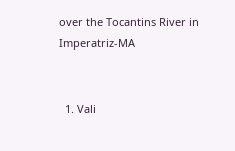over the Tocantins River in Imperatriz-MA


  1. Vali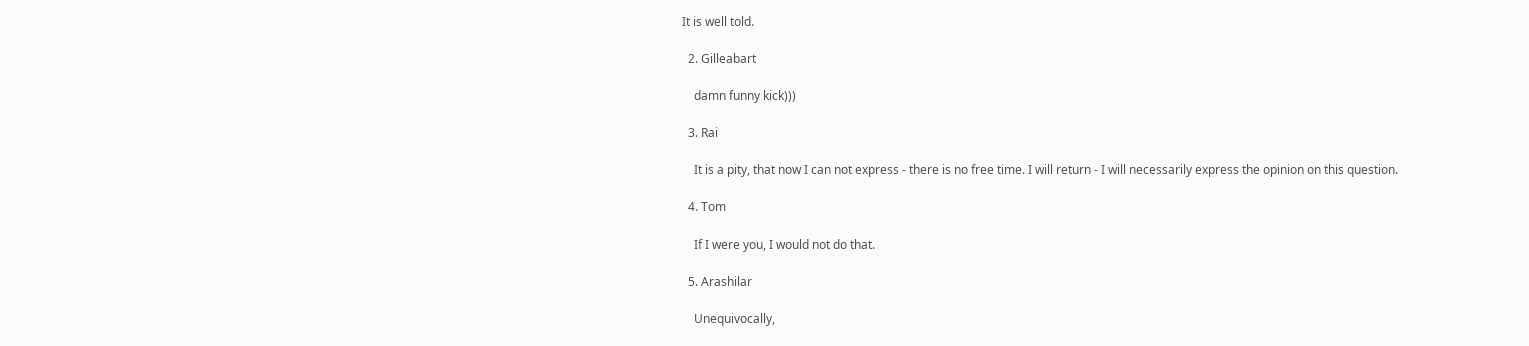It is well told.

  2. Gilleabart

    damn funny kick)))

  3. Rai

    It is a pity, that now I can not express - there is no free time. I will return - I will necessarily express the opinion on this question.

  4. Tom

    If I were you, I would not do that.

  5. Arashilar

    Unequivocally,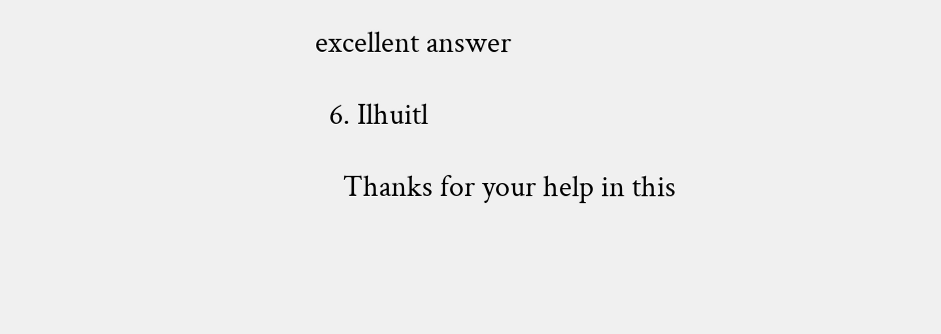excellent answer

  6. Ilhuitl

    Thanks for your help in this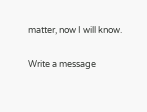matter, now I will know.

Write a message